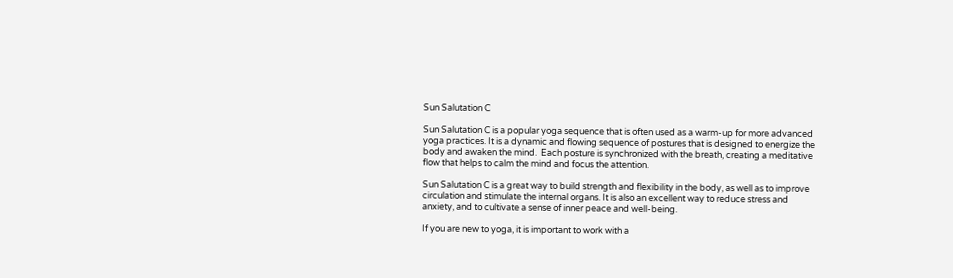Sun Salutation C

Sun Salutation C is a popular yoga sequence that is often used as a warm-up for more advanced yoga practices. It is a dynamic and flowing sequence of postures that is designed to energize the body and awaken the mind.  Each posture is synchronized with the breath, creating a meditative flow that helps to calm the mind and focus the attention.

Sun Salutation C is a great way to build strength and flexibility in the body, as well as to improve circulation and stimulate the internal organs. It is also an excellent way to reduce stress and anxiety, and to cultivate a sense of inner peace and well-being.

If you are new to yoga, it is important to work with a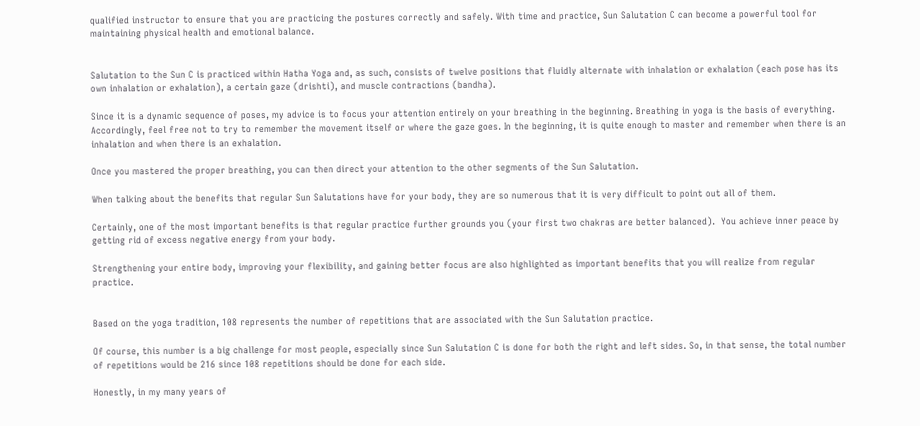qualified instructor to ensure that you are practicing the postures correctly and safely. With time and practice, Sun Salutation C can become a powerful tool for maintaining physical health and emotional balance.


Salutation to the Sun C is practiced within Hatha Yoga and, as such, consists of twelve positions that fluidly alternate with inhalation or exhalation (each pose has its own inhalation or exhalation), a certain gaze (drishti), and muscle contractions (bandha).

Since it is a dynamic sequence of poses, my advice is to focus your attention entirely on your breathing in the beginning. Breathing in yoga is the basis of everything. Accordingly, feel free not to try to remember the movement itself or where the gaze goes. In the beginning, it is quite enough to master and remember when there is an inhalation and when there is an exhalation.

Once you mastered the proper breathing, you can then direct your attention to the other segments of the Sun Salutation.

When talking about the benefits that regular Sun Salutations have for your body, they are so numerous that it is very difficult to point out all of them.

Certainly, one of the most important benefits is that regular practice further grounds you (your first two chakras are better balanced).  You achieve inner peace by getting rid of excess negative energy from your body.

Strengthening your entire body, improving your flexibility, and gaining better focus are also highlighted as important benefits that you will realize from regular practice.


Based on the yoga tradition, 108 represents the number of repetitions that are associated with the Sun Salutation practice.

Of course, this number is a big challenge for most people, especially since Sun Salutation C is done for both the right and left sides. So, in that sense, the total number of repetitions would be 216 since 108 repetitions should be done for each side.

Honestly, in my many years of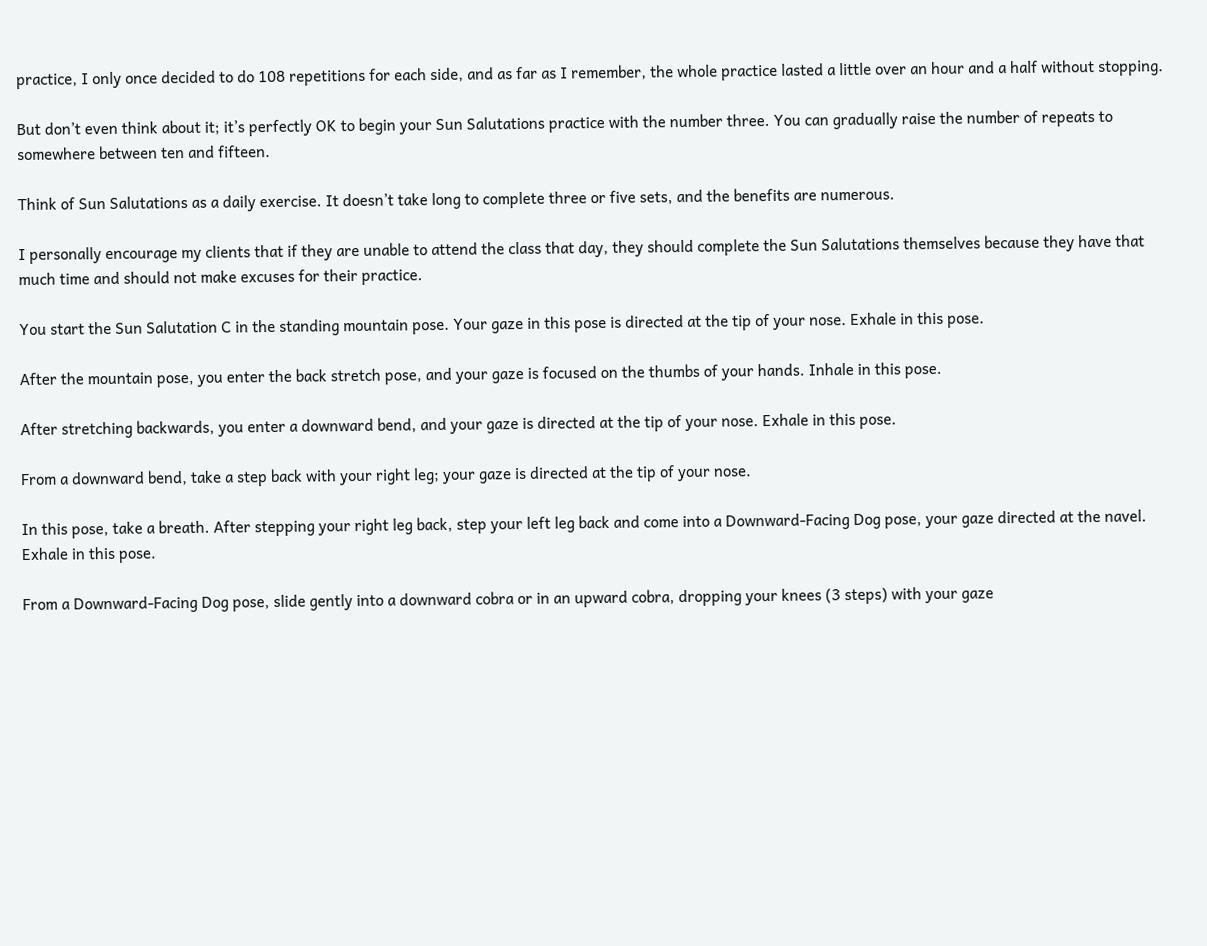practice, I only once decided to do 108 repetitions for each side, and as far as I remember, the whole practice lasted a little over an hour and a half without stopping.

But don’t even think about it; it’s perfectly OK to begin your Sun Salutations practice with the number three. You can gradually raise the number of repeats to somewhere between ten and fifteen.

Think of Sun Salutations as a daily exercise. It doesn’t take long to complete three or five sets, and the benefits are numerous.

I personally encourage my clients that if they are unable to attend the class that day, they should complete the Sun Salutations themselves because they have that much time and should not make excuses for their practice.

You start the Sun Salutation C in the standing mountain pose. Your gaze in this pose is directed at the tip of your nose. Exhale in this pose.

After the mountain pose, you enter the back stretch pose, and your gaze is focused on the thumbs of your hands. Inhale in this pose.

After stretching backwards, you enter a downward bend, and your gaze is directed at the tip of your nose. Exhale in this pose.

From a downward bend, take a step back with your right leg; your gaze is directed at the tip of your nose.

In this pose, take a breath. After stepping your right leg back, step your left leg back and come into a Downward-Facing Dog pose, your gaze directed at the navel. Exhale in this pose.

From a Downward-Facing Dog pose, slide gently into a downward cobra or in an upward cobra, dropping your knees (3 steps) with your gaze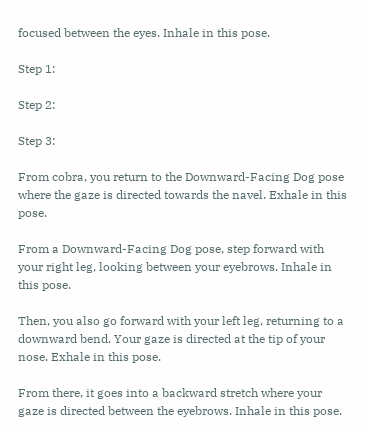focused between the eyes. Inhale in this pose.

Step 1:

Step 2:

Step 3:

From cobra, you return to the Downward-Facing Dog pose where the gaze is directed towards the navel. Exhale in this pose.

From a Downward-Facing Dog pose, step forward with your right leg, looking between your eyebrows. Inhale in this pose.

Then, you also go forward with your left leg, returning to a downward bend. Your gaze is directed at the tip of your nose. Exhale in this pose.

From there, it goes into a backward stretch where your gaze is directed between the eyebrows. Inhale in this pose.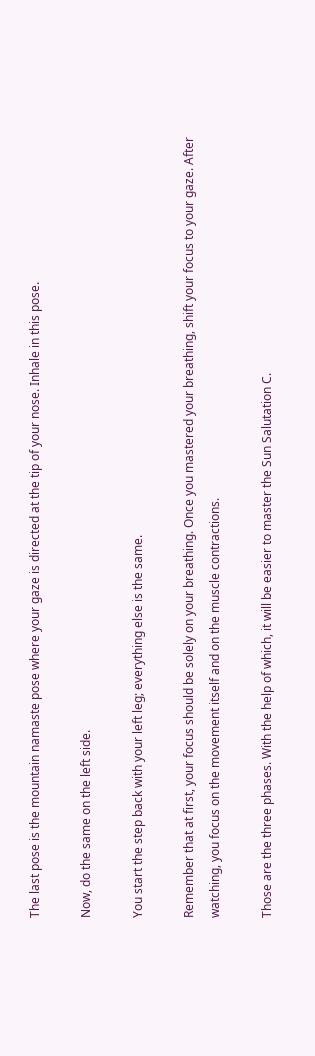The last pose is the mountain namaste pose where your gaze is directed at the tip of your nose. Inhale in this pose.

Now, do the same on the left side.

You start the step back with your left leg; everything else is the same.

Remember that at first, your focus should be solely on your breathing. Once you mastered your breathing, shift your focus to your gaze. After watching, you focus on the movement itself and on the muscle contractions.

Those are the three phases. With the help of which, it will be easier to master the Sun Salutation C.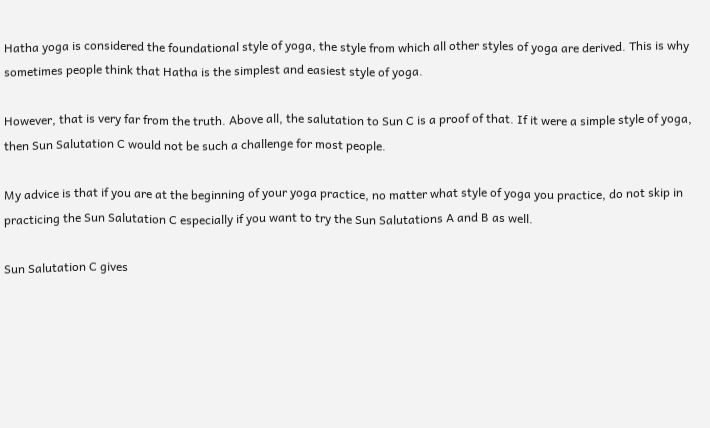Hatha yoga is considered the foundational style of yoga, the style from which all other styles of yoga are derived. This is why sometimes people think that Hatha is the simplest and easiest style of yoga.

However, that is very far from the truth. Above all, the salutation to Sun C is a proof of that. If it were a simple style of yoga, then Sun Salutation C would not be such a challenge for most people.

My advice is that if you are at the beginning of your yoga practice, no matter what style of yoga you practice, do not skip in practicing the Sun Salutation C especially if you want to try the Sun Salutations A and B as well.

Sun Salutation C gives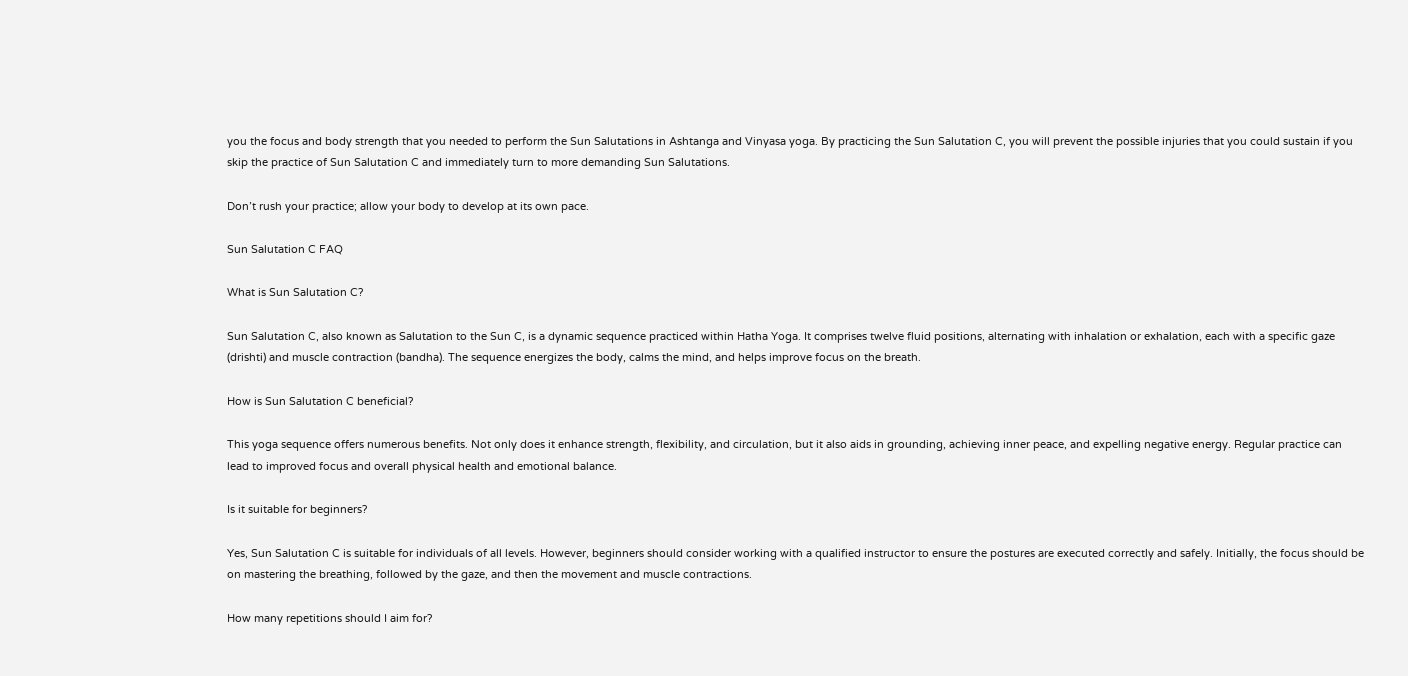you the focus and body strength that you needed to perform the Sun Salutations in Ashtanga and Vinyasa yoga. By practicing the Sun Salutation C, you will prevent the possible injuries that you could sustain if you skip the practice of Sun Salutation C and immediately turn to more demanding Sun Salutations.

Don’t rush your practice; allow your body to develop at its own pace.

Sun Salutation C FAQ

What is Sun Salutation C?

Sun Salutation C, also known as Salutation to the Sun C, is a dynamic sequence practiced within Hatha Yoga. It comprises twelve fluid positions, alternating with inhalation or exhalation, each with a specific gaze (drishti) and muscle contraction (bandha). The sequence energizes the body, calms the mind, and helps improve focus on the breath.

How is Sun Salutation C beneficial?

This yoga sequence offers numerous benefits. Not only does it enhance strength, flexibility, and circulation, but it also aids in grounding, achieving inner peace, and expelling negative energy. Regular practice can lead to improved focus and overall physical health and emotional balance.

Is it suitable for beginners?

Yes, Sun Salutation C is suitable for individuals of all levels. However, beginners should consider working with a qualified instructor to ensure the postures are executed correctly and safely. Initially, the focus should be on mastering the breathing, followed by the gaze, and then the movement and muscle contractions.

How many repetitions should I aim for?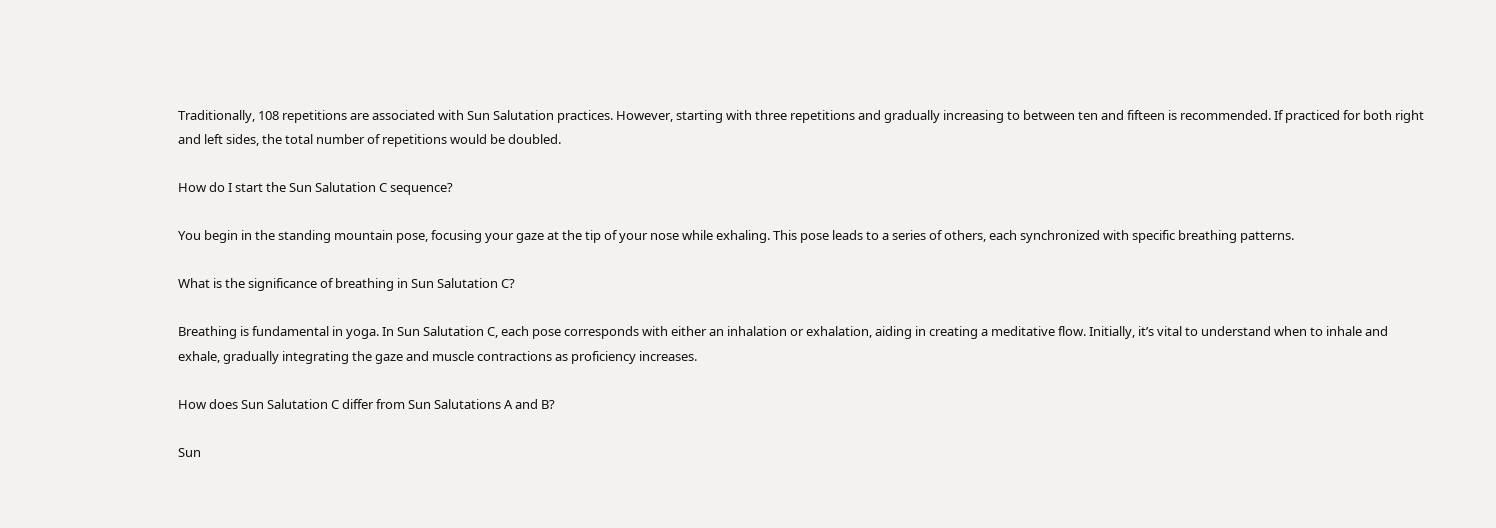Traditionally, 108 repetitions are associated with Sun Salutation practices. However, starting with three repetitions and gradually increasing to between ten and fifteen is recommended. If practiced for both right and left sides, the total number of repetitions would be doubled.

How do I start the Sun Salutation C sequence?

You begin in the standing mountain pose, focusing your gaze at the tip of your nose while exhaling. This pose leads to a series of others, each synchronized with specific breathing patterns.

What is the significance of breathing in Sun Salutation C?

Breathing is fundamental in yoga. In Sun Salutation C, each pose corresponds with either an inhalation or exhalation, aiding in creating a meditative flow. Initially, it’s vital to understand when to inhale and exhale, gradually integrating the gaze and muscle contractions as proficiency increases.

How does Sun Salutation C differ from Sun Salutations A and B?

Sun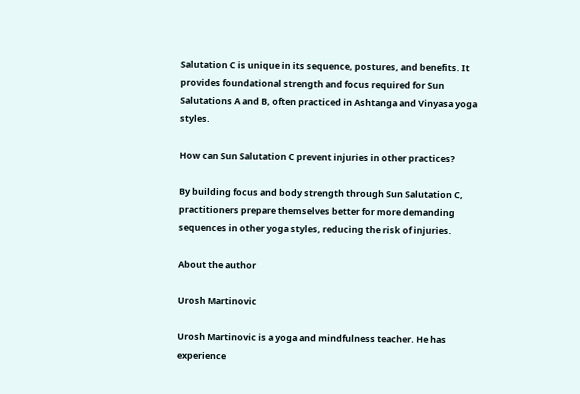Salutation C is unique in its sequence, postures, and benefits. It provides foundational strength and focus required for Sun Salutations A and B, often practiced in Ashtanga and Vinyasa yoga styles.

How can Sun Salutation C prevent injuries in other practices?

By building focus and body strength through Sun Salutation C, practitioners prepare themselves better for more demanding sequences in other yoga styles, reducing the risk of injuries.

About the author

Urosh Martinovic

Urosh Martinovic is a yoga and mindfulness teacher. He has experience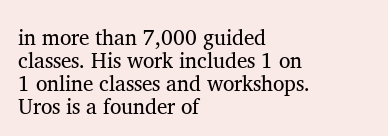in more than 7,000 guided classes. His work includes 1 on 1 online classes and workshops. Uros is a founder of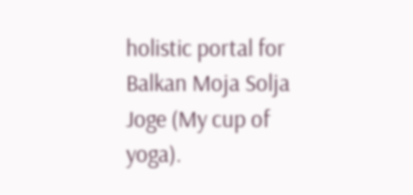holistic portal for Balkan Moja Solja Joge (My cup of yoga).